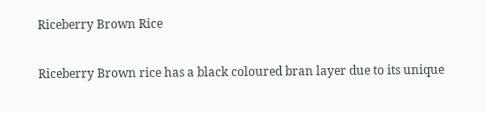Riceberry Brown Rice

Riceberry Brown rice has a black coloured bran layer due to its unique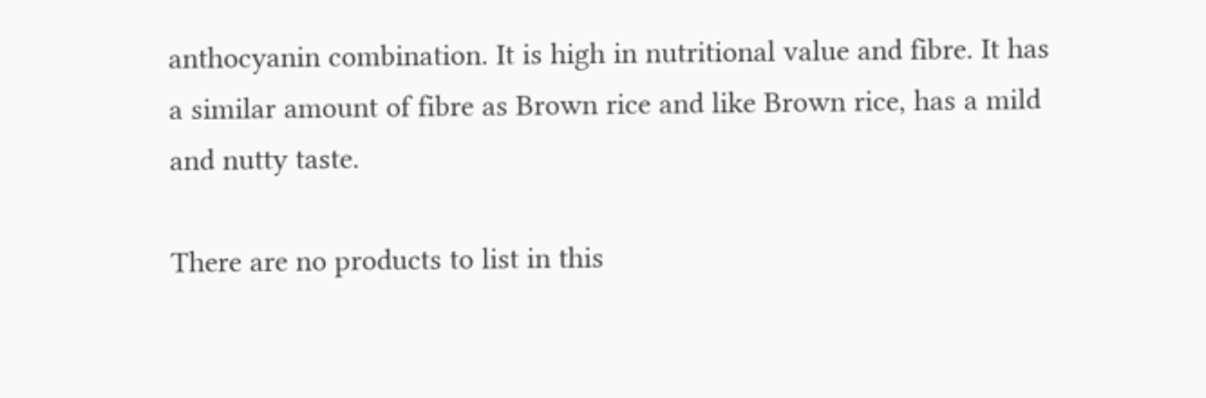anthocyanin combination. It is high in nutritional value and fibre. It has a similar amount of fibre as Brown rice and like Brown rice, has a mild and nutty taste.

There are no products to list in this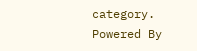category.
Powered By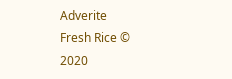Adverite
Fresh Rice © 2020